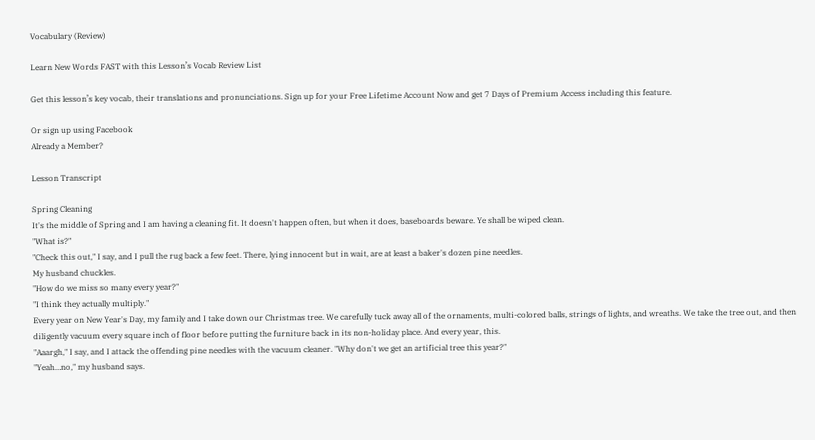Vocabulary (Review)

Learn New Words FAST with this Lesson’s Vocab Review List

Get this lesson’s key vocab, their translations and pronunciations. Sign up for your Free Lifetime Account Now and get 7 Days of Premium Access including this feature.

Or sign up using Facebook
Already a Member?

Lesson Transcript

Spring Cleaning
It's the middle of Spring and I am having a cleaning fit. It doesn't happen often, but when it does, baseboards beware. Ye shall be wiped clean.
"What is?"
"Check this out," I say, and I pull the rug back a few feet. There, lying innocent but in wait, are at least a baker's dozen pine needles.
My husband chuckles.
"How do we miss so many every year?"
"I think they actually multiply."
Every year on New Year's Day, my family and I take down our Christmas tree. We carefully tuck away all of the ornaments, multi-colored balls, strings of lights, and wreaths. We take the tree out, and then diligently vacuum every square inch of floor before putting the furniture back in its non-holiday place. And every year, this.
"Aaargh," I say, and I attack the offending pine needles with the vacuum cleaner. "Why don't we get an artificial tree this year?"
"Yeah…no," my husband says.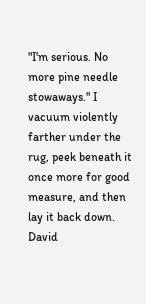"I'm serious. No more pine needle stowaways." I vacuum violently farther under the rug, peek beneath it once more for good measure, and then lay it back down.
David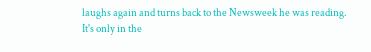laughs again and turns back to the Newsweek he was reading.
It's only in the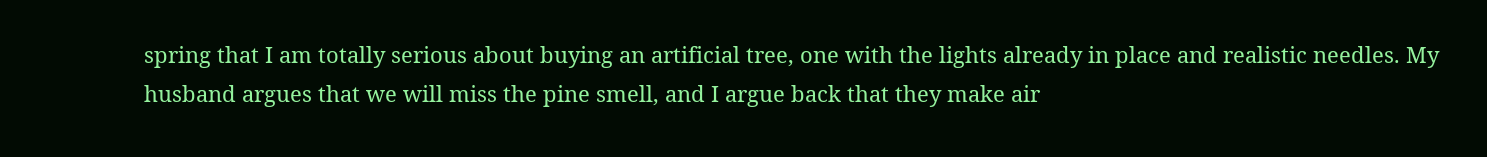spring that I am totally serious about buying an artificial tree, one with the lights already in place and realistic needles. My husband argues that we will miss the pine smell, and I argue back that they make air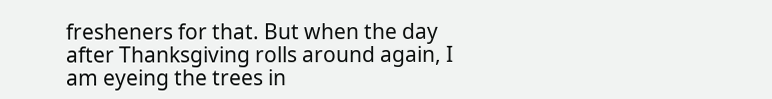fresheners for that. But when the day after Thanksgiving rolls around again, I am eyeing the trees in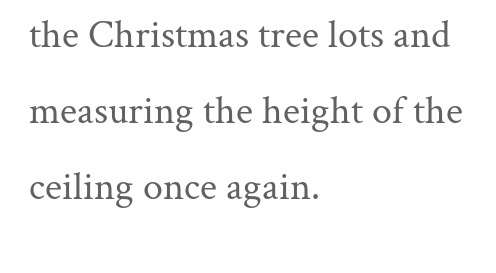the Christmas tree lots and measuring the height of the ceiling once again.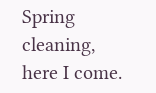Spring cleaning, here I come.